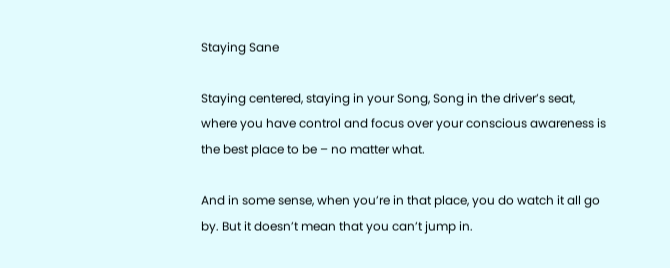Staying Sane

Staying centered, staying in your Song, Song in the driver’s seat, where you have control and focus over your conscious awareness is the best place to be – no matter what.

And in some sense, when you’re in that place, you do watch it all go by. But it doesn’t mean that you can’t jump in.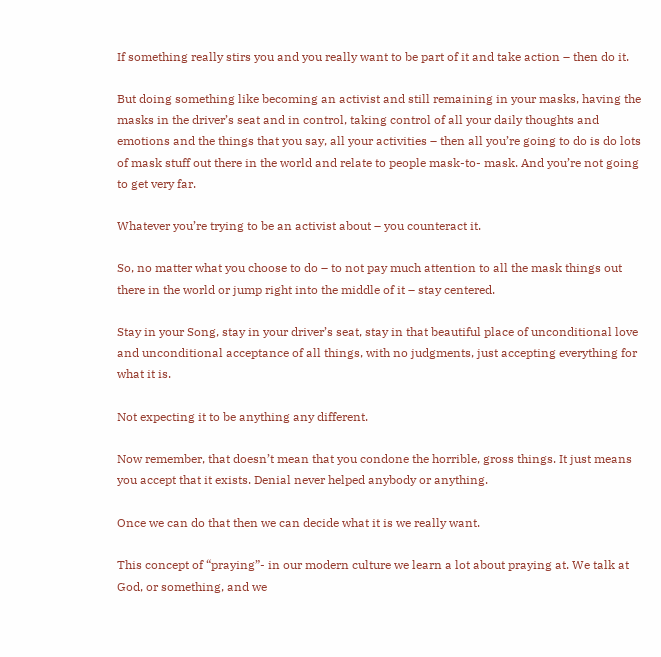If something really stirs you and you really want to be part of it and take action – then do it.

But doing something like becoming an activist and still remaining in your masks, having the masks in the driver’s seat and in control, taking control of all your daily thoughts and emotions and the things that you say, all your activities – then all you’re going to do is do lots of mask stuff out there in the world and relate to people mask-to- mask. And you’re not going to get very far.

Whatever you’re trying to be an activist about – you counteract it.

So, no matter what you choose to do – to not pay much attention to all the mask things out there in the world or jump right into the middle of it – stay centered.

Stay in your Song, stay in your driver’s seat, stay in that beautiful place of unconditional love and unconditional acceptance of all things, with no judgments, just accepting everything for what it is.

Not expecting it to be anything any different.

Now remember, that doesn’t mean that you condone the horrible, gross things. It just means you accept that it exists. Denial never helped anybody or anything.

Once we can do that then we can decide what it is we really want.

This concept of “praying”- in our modern culture we learn a lot about praying at. We talk at God, or something, and we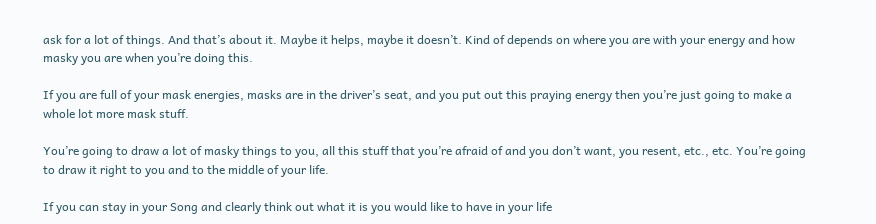ask for a lot of things. And that’s about it. Maybe it helps, maybe it doesn’t. Kind of depends on where you are with your energy and how masky you are when you’re doing this.

If you are full of your mask energies, masks are in the driver’s seat, and you put out this praying energy then you’re just going to make a whole lot more mask stuff.

You’re going to draw a lot of masky things to you, all this stuff that you’re afraid of and you don’t want, you resent, etc., etc. You’re going to draw it right to you and to the middle of your life.

If you can stay in your Song and clearly think out what it is you would like to have in your life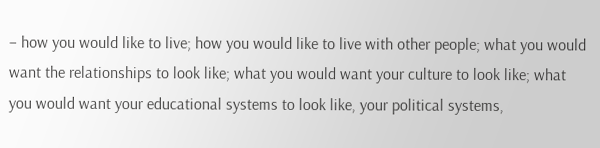– how you would like to live; how you would like to live with other people; what you would want the relationships to look like; what you would want your culture to look like; what you would want your educational systems to look like, your political systems,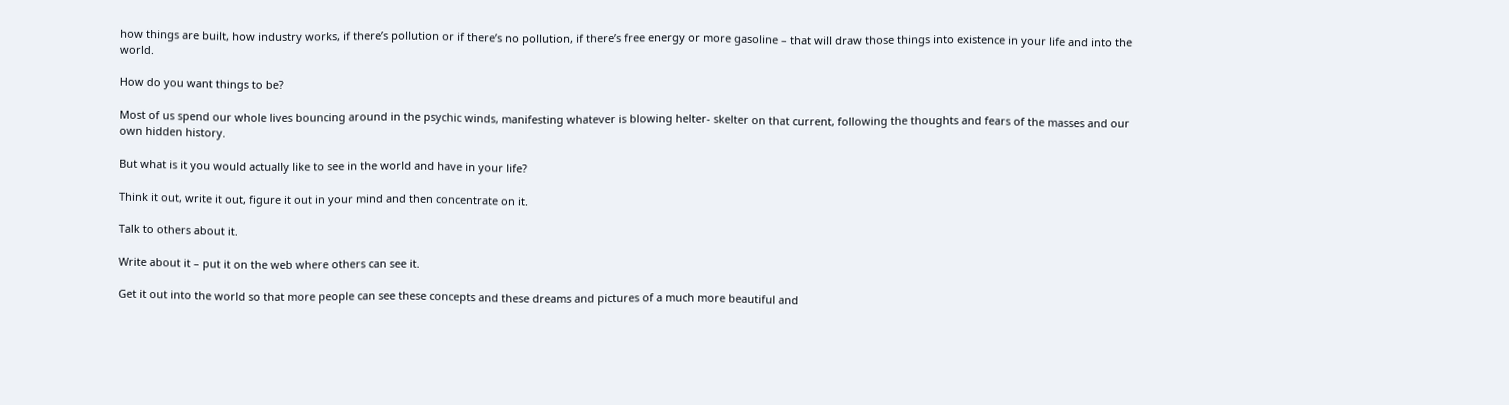how things are built, how industry works, if there’s pollution or if there’s no pollution, if there’s free energy or more gasoline – that will draw those things into existence in your life and into the world.

How do you want things to be?

Most of us spend our whole lives bouncing around in the psychic winds, manifesting whatever is blowing helter- skelter on that current, following the thoughts and fears of the masses and our own hidden history.

But what is it you would actually like to see in the world and have in your life?

Think it out, write it out, figure it out in your mind and then concentrate on it.

Talk to others about it.

Write about it – put it on the web where others can see it.

Get it out into the world so that more people can see these concepts and these dreams and pictures of a much more beautiful and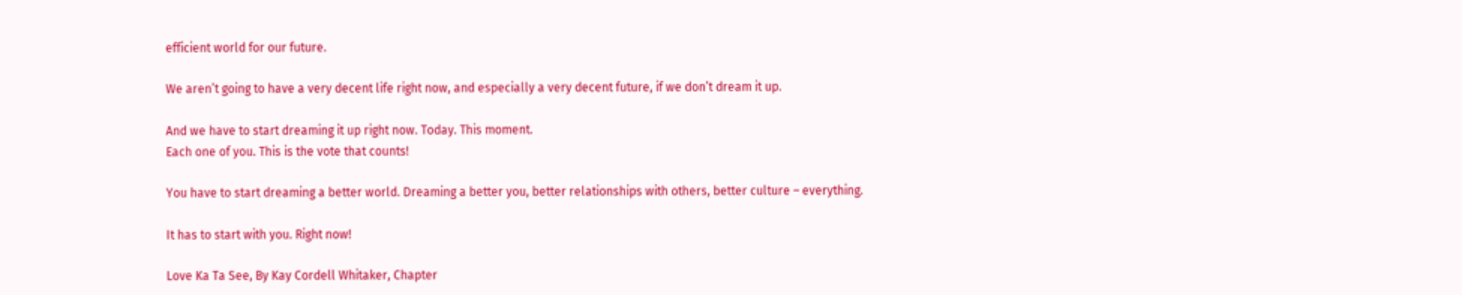efficient world for our future.

We aren’t going to have a very decent life right now, and especially a very decent future, if we don’t dream it up.

And we have to start dreaming it up right now. Today. This moment.
Each one of you. This is the vote that counts!

You have to start dreaming a better world. Dreaming a better you, better relationships with others, better culture – everything.

It has to start with you. Right now!

Love Ka Ta See, By Kay Cordell Whitaker, Chapter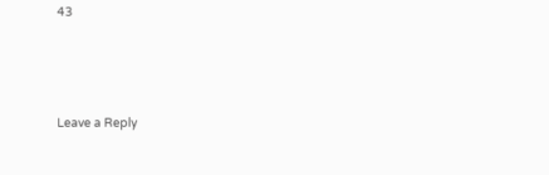43




Leave a Reply